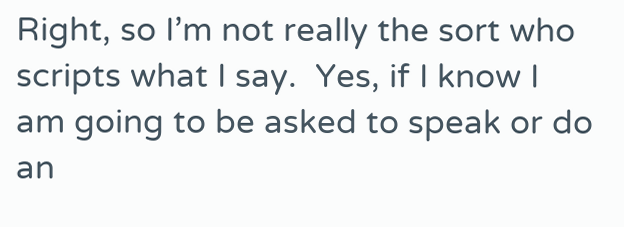Right, so I’m not really the sort who scripts what I say.  Yes, if I know I am going to be asked to speak or do an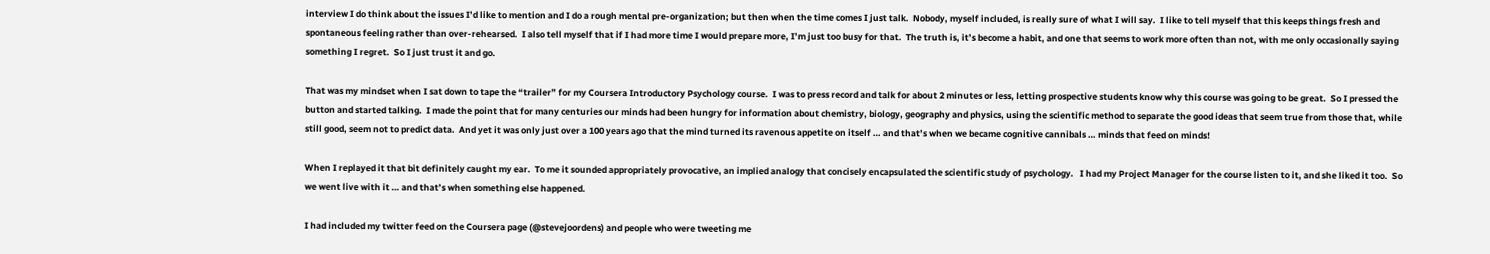interview I do think about the issues I’d like to mention and I do a rough mental pre-organization; but then when the time comes I just talk.  Nobody, myself included, is really sure of what I will say.  I like to tell myself that this keeps things fresh and spontaneous feeling rather than over-rehearsed.  I also tell myself that if I had more time I would prepare more, I’m just too busy for that.  The truth is, it’s become a habit, and one that seems to work more often than not, with me only occasionally saying something I regret.  So I just trust it and go.

That was my mindset when I sat down to tape the “trailer” for my Coursera Introductory Psychology course.  I was to press record and talk for about 2 minutes or less, letting prospective students know why this course was going to be great.  So I pressed the button and started talking.  I made the point that for many centuries our minds had been hungry for information about chemistry, biology, geography and physics, using the scientific method to separate the good ideas that seem true from those that, while still good, seem not to predict data.  And yet it was only just over a 100 years ago that the mind turned its ravenous appetite on itself … and that’s when we became cognitive cannibals … minds that feed on minds!

When I replayed it that bit definitely caught my ear.  To me it sounded appropriately provocative, an implied analogy that concisely encapsulated the scientific study of psychology.   I had my Project Manager for the course listen to it, and she liked it too.  So we went live with it … and that’s when something else happened.

I had included my twitter feed on the Coursera page (@stevejoordens) and people who were tweeting me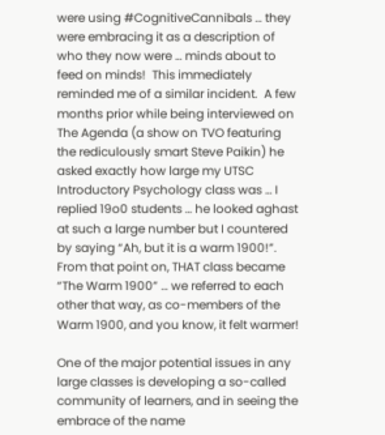were using #CognitiveCannibals … they were embracing it as a description of who they now were … minds about to feed on minds!  This immediately reminded me of a similar incident.  A few months prior while being interviewed on The Agenda (a show on TVO featuring the rediculously smart Steve Paikin) he asked exactly how large my UTSC Introductory Psychology class was … I replied 19o0 students … he looked aghast at such a large number but I countered by saying “Ah, but it is a warm 1900!”.  From that point on, THAT class became “The Warm 1900” … we referred to each other that way, as co-members of the Warm 1900, and you know, it felt warmer!

One of the major potential issues in any large classes is developing a so-called community of learners, and in seeing the embrace of the name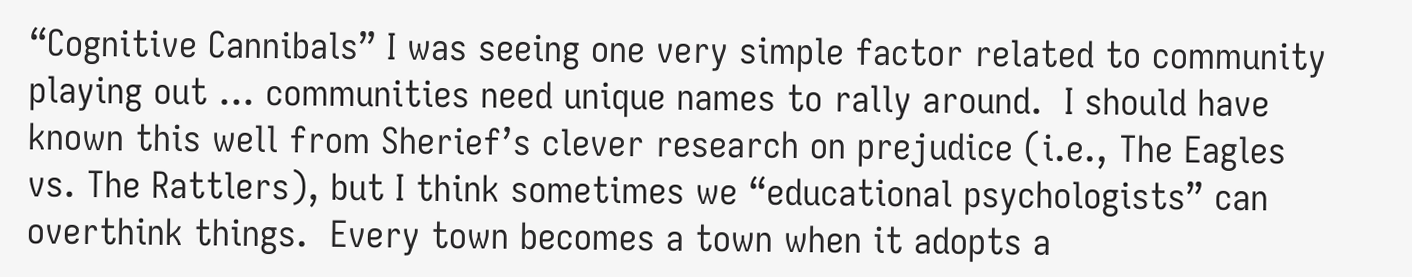“Cognitive Cannibals” I was seeing one very simple factor related to community playing out … communities need unique names to rally around.  I should have known this well from Sherief’s clever research on prejudice (i.e., The Eagles vs. The Rattlers), but I think sometimes we “educational psychologists” can overthink things.  Every town becomes a town when it adopts a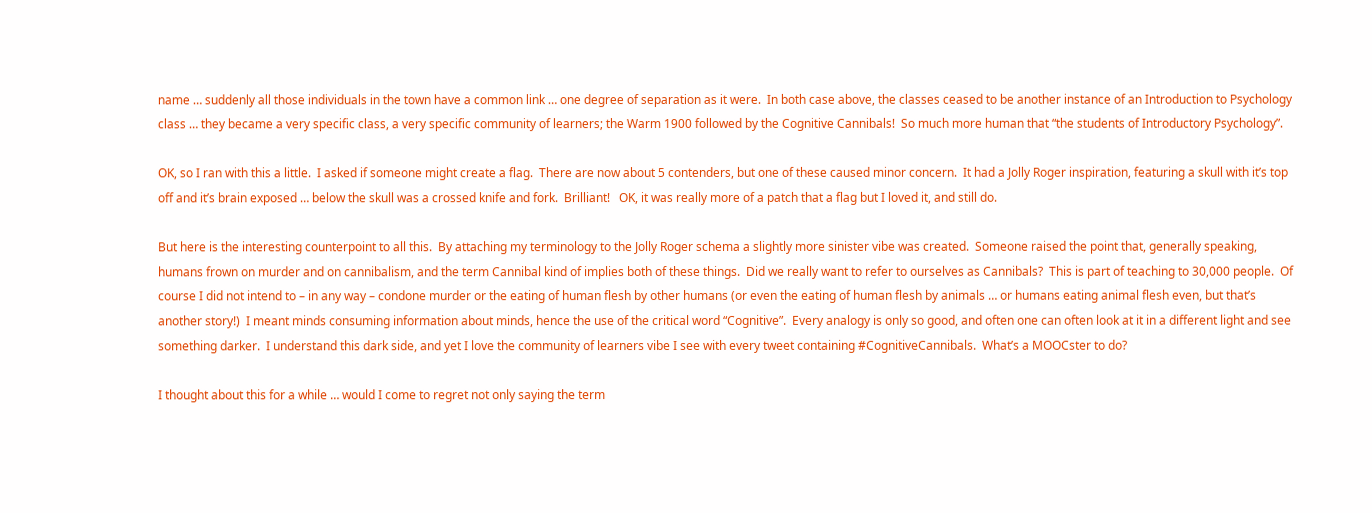name … suddenly all those individuals in the town have a common link … one degree of separation as it were.  In both case above, the classes ceased to be another instance of an Introduction to Psychology class … they became a very specific class, a very specific community of learners; the Warm 1900 followed by the Cognitive Cannibals!  So much more human that “the students of Introductory Psychology”.

OK, so I ran with this a little.  I asked if someone might create a flag.  There are now about 5 contenders, but one of these caused minor concern.  It had a Jolly Roger inspiration, featuring a skull with it’s top off and it’s brain exposed … below the skull was a crossed knife and fork.  Brilliant!   OK, it was really more of a patch that a flag but I loved it, and still do.

But here is the interesting counterpoint to all this.  By attaching my terminology to the Jolly Roger schema a slightly more sinister vibe was created.  Someone raised the point that, generally speaking, humans frown on murder and on cannibalism, and the term Cannibal kind of implies both of these things.  Did we really want to refer to ourselves as Cannibals?  This is part of teaching to 30,000 people.  Of course I did not intend to – in any way – condone murder or the eating of human flesh by other humans (or even the eating of human flesh by animals … or humans eating animal flesh even, but that’s another story!)  I meant minds consuming information about minds, hence the use of the critical word “Cognitive”.  Every analogy is only so good, and often one can often look at it in a different light and see something darker.  I understand this dark side, and yet I love the community of learners vibe I see with every tweet containing #CognitiveCannibals.  What’s a MOOCster to do?

I thought about this for a while … would I come to regret not only saying the term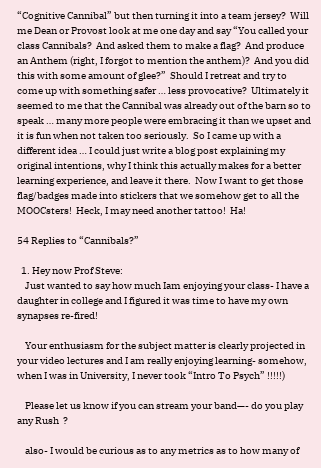“Cognitive Cannibal” but then turning it into a team jersey?  Will me Dean or Provost look at me one day and say “You called your class Cannibals?  And asked them to make a flag?  And produce an Anthem (right, I forgot to mention the anthem)?  And you did this with some amount of glee?”  Should I retreat and try to come up with something safer … less provocative?  Ultimately it seemed to me that the Cannibal was already out of the barn so to speak … many more people were embracing it than we upset and it is fun when not taken too seriously.  So I came up with a different idea … I could just write a blog post explaining my original intentions, why I think this actually makes for a better learning experience, and leave it there.  Now I want to get those flag/badges made into stickers that we somehow get to all the MOOCsters!  Heck, I may need another tattoo!  Ha!

54 Replies to “Cannibals?”

  1. Hey now Prof Steve:
    Just wanted to say how much Iam enjoying your class- I have a daughter in college and I figured it was time to have my own synapses re-fired!

    Your enthusiasm for the subject matter is clearly projected in your video lectures and I am really enjoying learning- somehow, when I was in University, I never took “Intro To Psych” !!!!!)

    Please let us know if you can stream your band—- do you play any Rush  ?

    also- I would be curious as to any metrics as to how many of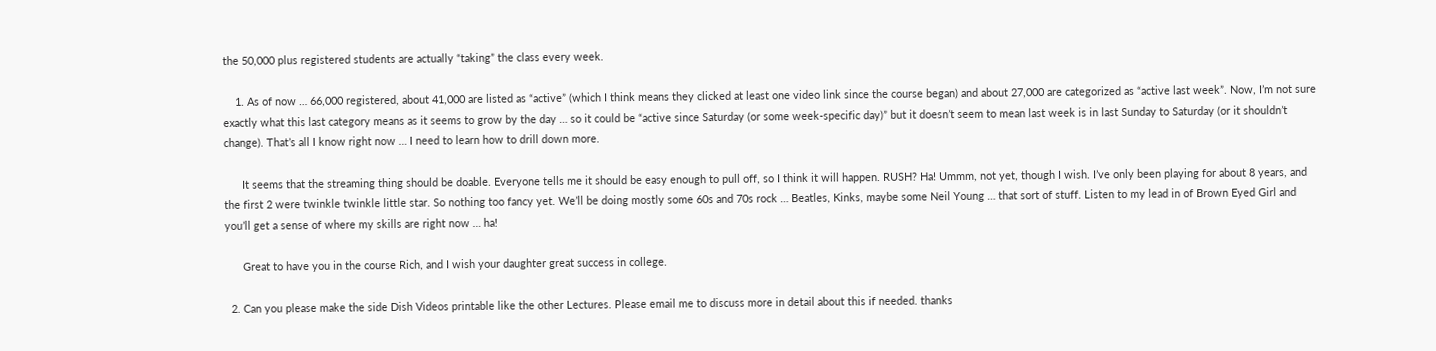the 50,000 plus registered students are actually “taking” the class every week.

    1. As of now … 66,000 registered, about 41,000 are listed as “active” (which I think means they clicked at least one video link since the course began) and about 27,000 are categorized as “active last week”. Now, I’m not sure exactly what this last category means as it seems to grow by the day … so it could be “active since Saturday (or some week-specific day)” but it doesn’t seem to mean last week is in last Sunday to Saturday (or it shouldn’t change). That’s all I know right now … I need to learn how to drill down more.

      It seems that the streaming thing should be doable. Everyone tells me it should be easy enough to pull off, so I think it will happen. RUSH? Ha! Ummm, not yet, though I wish. I’ve only been playing for about 8 years, and the first 2 were twinkle twinkle little star. So nothing too fancy yet. We’ll be doing mostly some 60s and 70s rock … Beatles, Kinks, maybe some Neil Young … that sort of stuff. Listen to my lead in of Brown Eyed Girl and you’ll get a sense of where my skills are right now … ha!

      Great to have you in the course Rich, and I wish your daughter great success in college.

  2. Can you please make the side Dish Videos printable like the other Lectures. Please email me to discuss more in detail about this if needed. thanks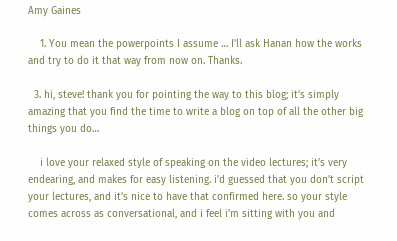Amy Gaines

    1. You mean the powerpoints I assume … I’ll ask Hanan how the works and try to do it that way from now on. Thanks.

  3. hi, steve! thank you for pointing the way to this blog; it’s simply amazing that you find the time to write a blog on top of all the other big things you do…

    i love your relaxed style of speaking on the video lectures; it’s very endearing, and makes for easy listening. i’d guessed that you don’t script your lectures, and it’s nice to have that confirmed here. so your style comes across as conversational, and i feel i’m sitting with you and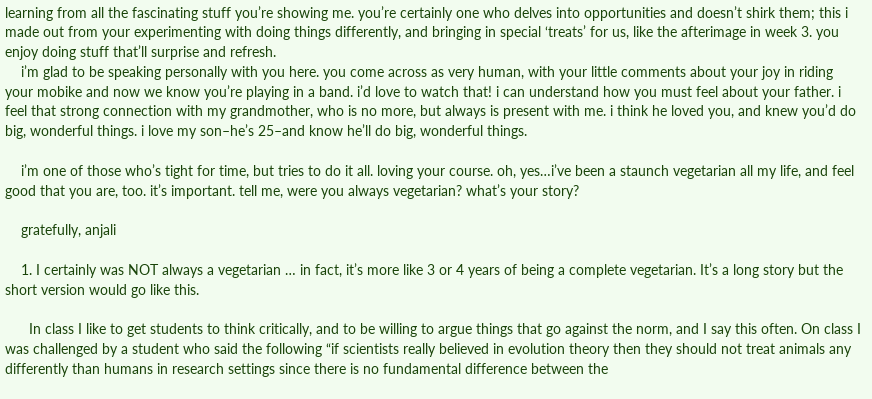learning from all the fascinating stuff you’re showing me. you’re certainly one who delves into opportunities and doesn’t shirk them; this i made out from your experimenting with doing things differently, and bringing in special ‘treats’ for us, like the afterimage in week 3. you enjoy doing stuff that’ll surprise and refresh.
    i’m glad to be speaking personally with you here. you come across as very human, with your little comments about your joy in riding your mobike and now we know you’re playing in a band. i’d love to watch that! i can understand how you must feel about your father. i feel that strong connection with my grandmother, who is no more, but always is present with me. i think he loved you, and knew you’d do big, wonderful things. i love my son–he’s 25–and know he’ll do big, wonderful things.

    i’m one of those who’s tight for time, but tries to do it all. loving your course. oh, yes…i’ve been a staunch vegetarian all my life, and feel good that you are, too. it’s important. tell me, were you always vegetarian? what’s your story?

    gratefully, anjali

    1. I certainly was NOT always a vegetarian … in fact, it’s more like 3 or 4 years of being a complete vegetarian. It’s a long story but the short version would go like this.

      In class I like to get students to think critically, and to be willing to argue things that go against the norm, and I say this often. On class I was challenged by a student who said the following “if scientists really believed in evolution theory then they should not treat animals any differently than humans in research settings since there is no fundamental difference between the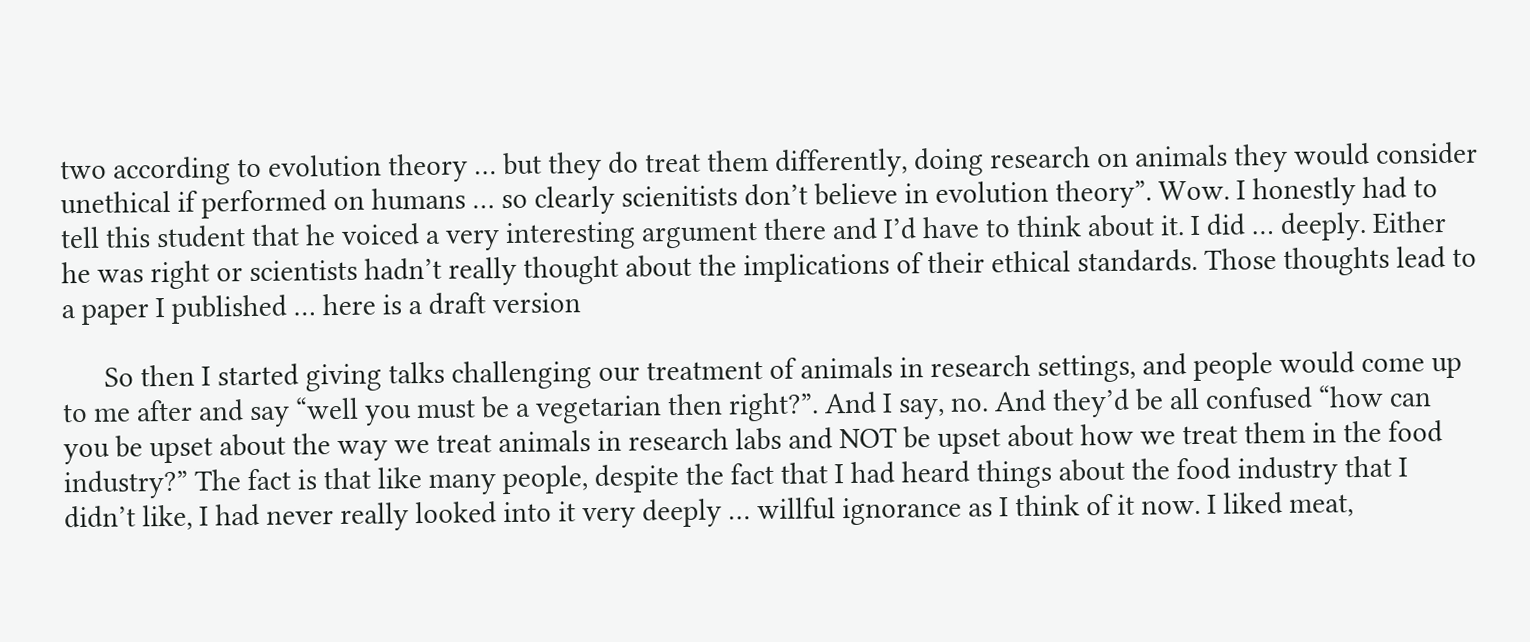two according to evolution theory … but they do treat them differently, doing research on animals they would consider unethical if performed on humans … so clearly scienitists don’t believe in evolution theory”. Wow. I honestly had to tell this student that he voiced a very interesting argument there and I’d have to think about it. I did … deeply. Either he was right or scientists hadn’t really thought about the implications of their ethical standards. Those thoughts lead to a paper I published … here is a draft version

      So then I started giving talks challenging our treatment of animals in research settings, and people would come up to me after and say “well you must be a vegetarian then right?”. And I say, no. And they’d be all confused “how can you be upset about the way we treat animals in research labs and NOT be upset about how we treat them in the food industry?” The fact is that like many people, despite the fact that I had heard things about the food industry that I didn’t like, I had never really looked into it very deeply … willful ignorance as I think of it now. I liked meat,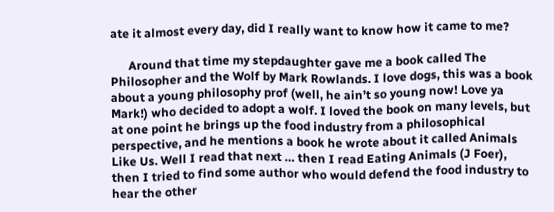ate it almost every day, did I really want to know how it came to me?

      Around that time my stepdaughter gave me a book called The Philosopher and the Wolf by Mark Rowlands. I love dogs, this was a book about a young philosophy prof (well, he ain’t so young now! Love ya Mark!) who decided to adopt a wolf. I loved the book on many levels, but at one point he brings up the food industry from a philosophical perspective, and he mentions a book he wrote about it called Animals Like Us. Well I read that next … then I read Eating Animals (J Foer), then I tried to find some author who would defend the food industry to hear the other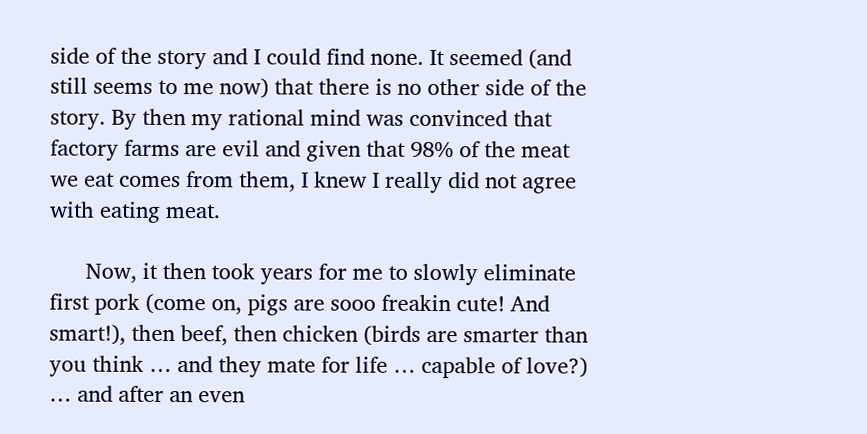side of the story and I could find none. It seemed (and still seems to me now) that there is no other side of the story. By then my rational mind was convinced that factory farms are evil and given that 98% of the meat we eat comes from them, I knew I really did not agree with eating meat.

      Now, it then took years for me to slowly eliminate first pork (come on, pigs are sooo freakin cute! And smart!), then beef, then chicken (birds are smarter than you think … and they mate for life … capable of love?) … and after an even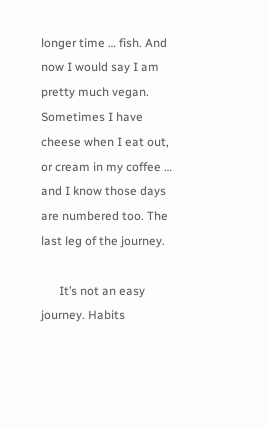longer time … fish. And now I would say I am pretty much vegan. Sometimes I have cheese when I eat out, or cream in my coffee … and I know those days are numbered too. The last leg of the journey.

      It’s not an easy journey. Habits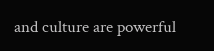and culture are powerful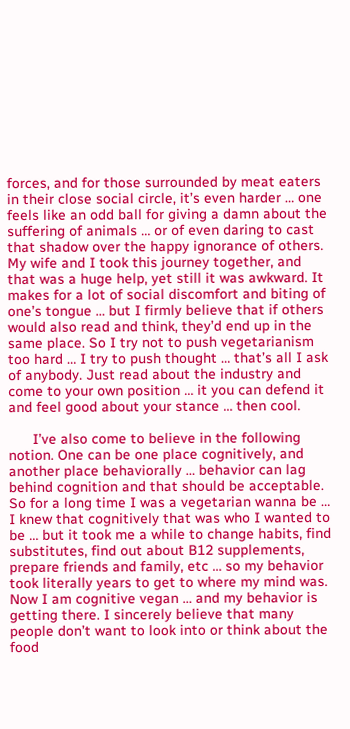forces, and for those surrounded by meat eaters in their close social circle, it’s even harder … one feels like an odd ball for giving a damn about the suffering of animals … or of even daring to cast that shadow over the happy ignorance of others. My wife and I took this journey together, and that was a huge help, yet still it was awkward. It makes for a lot of social discomfort and biting of one’s tongue … but I firmly believe that if others would also read and think, they’d end up in the same place. So I try not to push vegetarianism too hard … I try to push thought … that’s all I ask of anybody. Just read about the industry and come to your own position … it you can defend it and feel good about your stance … then cool.

      I’ve also come to believe in the following notion. One can be one place cognitively, and another place behaviorally … behavior can lag behind cognition and that should be acceptable. So for a long time I was a vegetarian wanna be … I knew that cognitively that was who I wanted to be … but it took me a while to change habits, find substitutes, find out about B12 supplements, prepare friends and family, etc … so my behavior took literally years to get to where my mind was. Now I am cognitive vegan … and my behavior is getting there. I sincerely believe that many people don’t want to look into or think about the food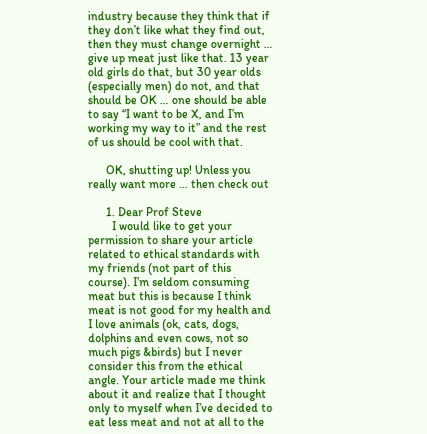industry because they think that if they don’t like what they find out, then they must change overnight … give up meat just like that. 13 year old girls do that, but 30 year olds (especially men) do not, and that should be OK … one should be able to say “I want to be X, and I’m working my way to it” and the rest of us should be cool with that.

      OK, shutting up! Unless you really want more … then check out

      1. Dear Prof Steve
        I would like to get your permission to share your article related to ethical standards with my friends (not part of this course). I’m seldom consuming meat but this is because I think meat is not good for my health and I love animals (ok, cats, dogs, dolphins and even cows, not so much pigs &birds) but I never consider this from the ethical angle. Your article made me think about it and realize that I thought only to myself when I’ve decided to eat less meat and not at all to the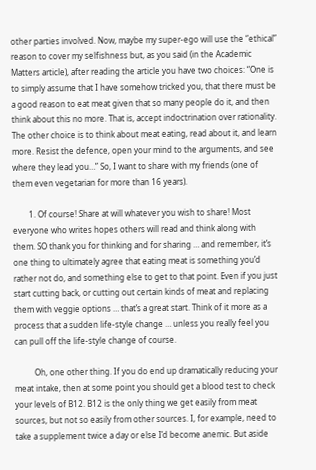other parties involved. Now, maybe my super-ego will use the “ethical” reason to cover my selfishness but, as you said (in the Academic Matters article), after reading the article you have two choices: “One is to simply assume that I have somehow tricked you, that there must be a good reason to eat meat given that so many people do it, and then think about this no more. That is, accept indoctrination over rationality. The other choice is to think about meat eating, read about it, and learn more. Resist the defence, open your mind to the arguments, and see where they lead you…” So, I want to share with my friends (one of them even vegetarian for more than 16 years).

        1. Of course! Share at will whatever you wish to share! Most everyone who writes hopes others will read and think along with them. SO thank you for thinking and for sharing … and remember, it’s one thing to ultimately agree that eating meat is something you’d rather not do, and something else to get to that point. Even if you just start cutting back, or cutting out certain kinds of meat and replacing them with veggie options … that’s a great start. Think of it more as a process that a sudden life-style change … unless you really feel you can pull off the life-style change of course.

          Oh, one other thing. If you do end up dramatically reducing your meat intake, then at some point you should get a blood test to check your levels of B12. B12 is the only thing we get easily from meat sources, but not so easily from other sources. I, for example, need to take a supplement twice a day or else I’d become anemic. But aside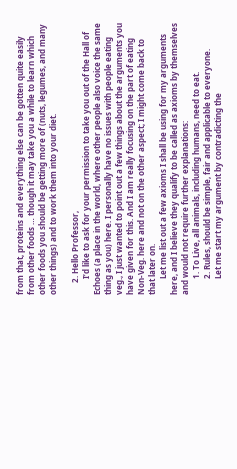from that, proteins and everything else can be gotten quite easily from other foods … though it may take you a while to learn which other foods you should be getting more of (nuts, legumes, and many other things) and to work them into your diet.

      2. Hello Professor,
        I’d like to ask for your permission to take you out of the Hall of Echoes (a place in the world, where other people also voice the same thing as you) here. I personally have no issues with people eating veg., I just wanted to point out a few things about the arguments you have given for this. And I am really focusing on the part of eating Non-Veg. here and not on the other aspect; I might come back to that later on.
        Let me list out a few axioms I shall be using for my arguments here, and I believe they qualify to be called as axioms by themselves and would not require further explanations:
        1. To Live, all animals, including humans, need to eat.
        2. Rules, should be simple, fair and applicable to everyone.
        Let me start my argument by contradicting the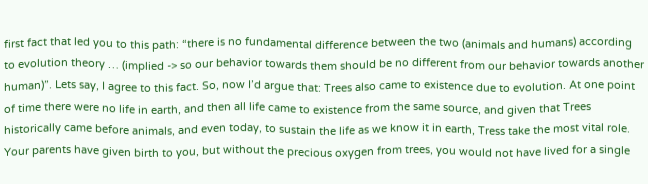first fact that led you to this path: “there is no fundamental difference between the two (animals and humans) according to evolution theory … (implied -> so our behavior towards them should be no different from our behavior towards another human)”. Lets say, I agree to this fact. So, now I’d argue that: Trees also came to existence due to evolution. At one point of time there were no life in earth, and then all life came to existence from the same source, and given that Trees historically came before animals, and even today, to sustain the life as we know it in earth, Tress take the most vital role. Your parents have given birth to you, but without the precious oxygen from trees, you would not have lived for a single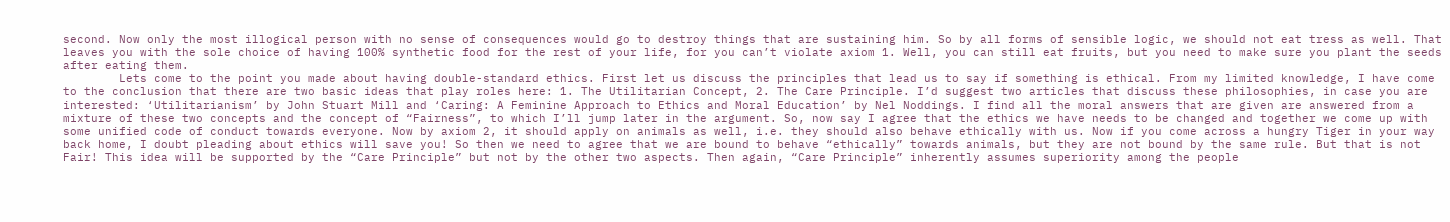second. Now only the most illogical person with no sense of consequences would go to destroy things that are sustaining him. So by all forms of sensible logic, we should not eat tress as well. That leaves you with the sole choice of having 100% synthetic food for the rest of your life, for you can’t violate axiom 1. Well, you can still eat fruits, but you need to make sure you plant the seeds after eating them.
        Lets come to the point you made about having double-standard ethics. First let us discuss the principles that lead us to say if something is ethical. From my limited knowledge, I have come to the conclusion that there are two basic ideas that play roles here: 1. The Utilitarian Concept, 2. The Care Principle. I’d suggest two articles that discuss these philosophies, in case you are interested: ‘Utilitarianism’ by John Stuart Mill and ‘Caring: A Feminine Approach to Ethics and Moral Education’ by Nel Noddings. I find all the moral answers that are given are answered from a mixture of these two concepts and the concept of “Fairness”, to which I’ll jump later in the argument. So, now say I agree that the ethics we have needs to be changed and together we come up with some unified code of conduct towards everyone. Now by axiom 2, it should apply on animals as well, i.e. they should also behave ethically with us. Now if you come across a hungry Tiger in your way back home, I doubt pleading about ethics will save you! So then we need to agree that we are bound to behave “ethically” towards animals, but they are not bound by the same rule. But that is not Fair! This idea will be supported by the “Care Principle” but not by the other two aspects. Then again, “Care Principle” inherently assumes superiority among the people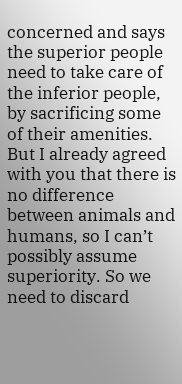concerned and says the superior people need to take care of the inferior people, by sacrificing some of their amenities. But I already agreed with you that there is no difference between animals and humans, so I can’t possibly assume superiority. So we need to discard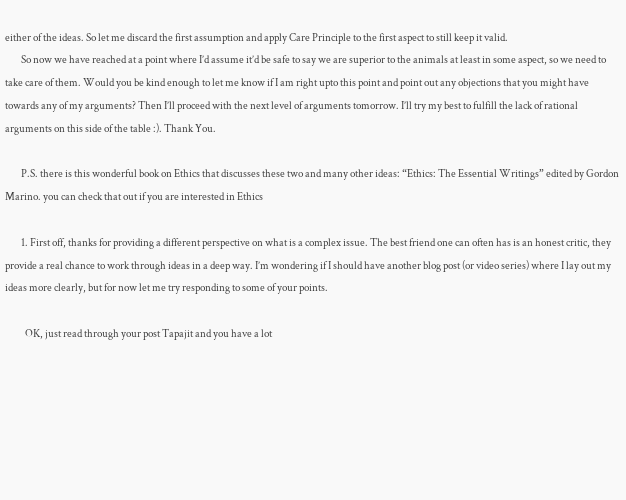either of the ideas. So let me discard the first assumption and apply Care Principle to the first aspect to still keep it valid.
        So now we have reached at a point where I’d assume it’d be safe to say we are superior to the animals at least in some aspect, so we need to take care of them. Would you be kind enough to let me know if I am right upto this point and point out any objections that you might have towards any of my arguments? Then I’ll proceed with the next level of arguments tomorrow. I’ll try my best to fulfill the lack of rational arguments on this side of the table :). Thank You.

        P.S. there is this wonderful book on Ethics that discusses these two and many other ideas: “Ethics: The Essential Writings” edited by Gordon Marino. you can check that out if you are interested in Ethics

        1. First off, thanks for providing a different perspective on what is a complex issue. The best friend one can often has is an honest critic, they provide a real chance to work through ideas in a deep way. I’m wondering if I should have another blog post (or video series) where I lay out my ideas more clearly, but for now let me try responding to some of your points.

          OK, just read through your post Tapajit and you have a lot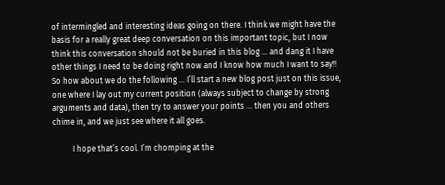of intermingled and interesting ideas going on there. I think we might have the basis for a really great deep conversation on this important topic, but I now think this conversation should not be buried in this blog … and dang it I have other things I need to be doing right now and I know how much I want to say!! So how about we do the following … I’ll start a new blog post just on this issue, one where I lay out my current position (always subject to change by strong arguments and data), then try to answer your points … then you and others chime in, and we just see where it all goes.

          I hope that’s cool. I’m chomping at the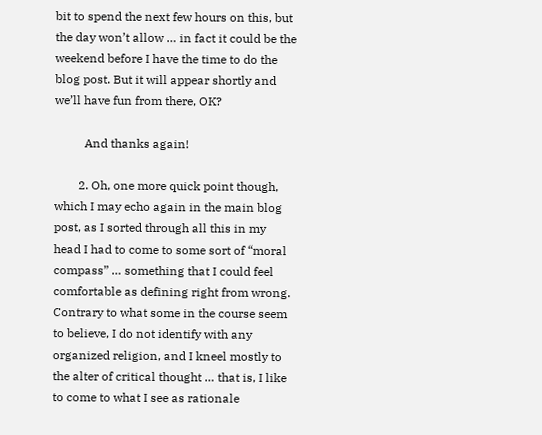bit to spend the next few hours on this, but the day won’t allow … in fact it could be the weekend before I have the time to do the blog post. But it will appear shortly and we’ll have fun from there, OK?

          And thanks again!

        2. Oh, one more quick point though, which I may echo again in the main blog post, as I sorted through all this in my head I had to come to some sort of “moral compass” … something that I could feel comfortable as defining right from wrong. Contrary to what some in the course seem to believe, I do not identify with any organized religion, and I kneel mostly to the alter of critical thought … that is, I like to come to what I see as rationale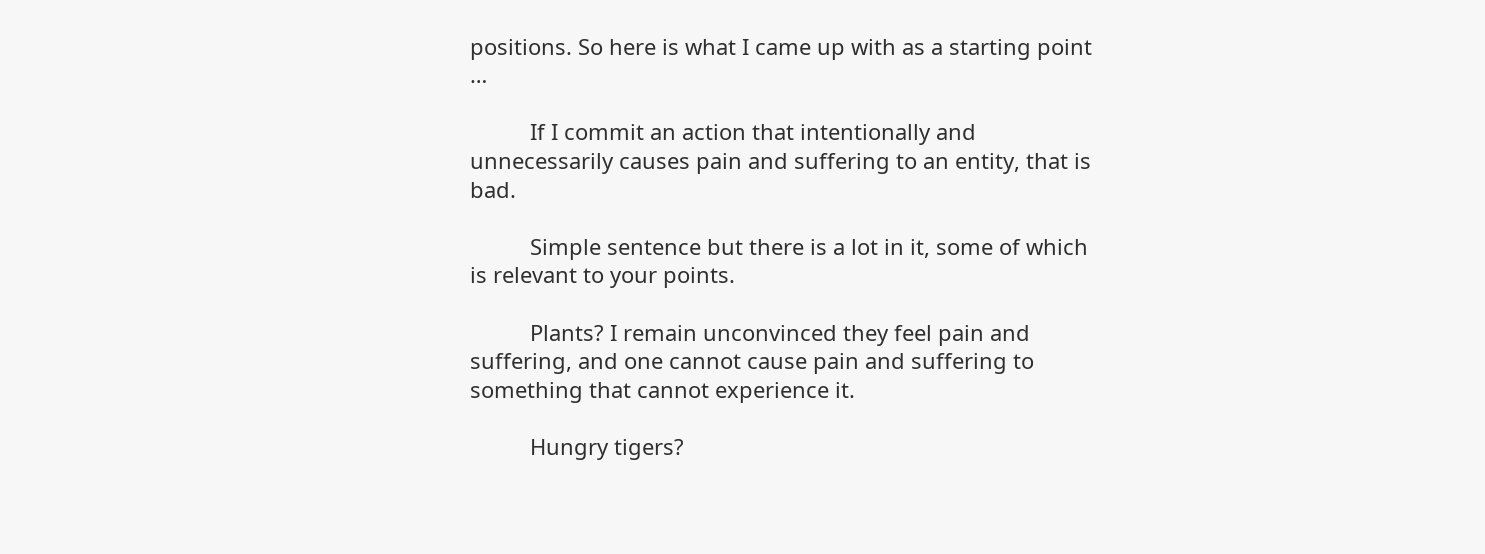positions. So here is what I came up with as a starting point …

          If I commit an action that intentionally and unnecessarily causes pain and suffering to an entity, that is bad.

          Simple sentence but there is a lot in it, some of which is relevant to your points.

          Plants? I remain unconvinced they feel pain and suffering, and one cannot cause pain and suffering to something that cannot experience it.

          Hungry tigers?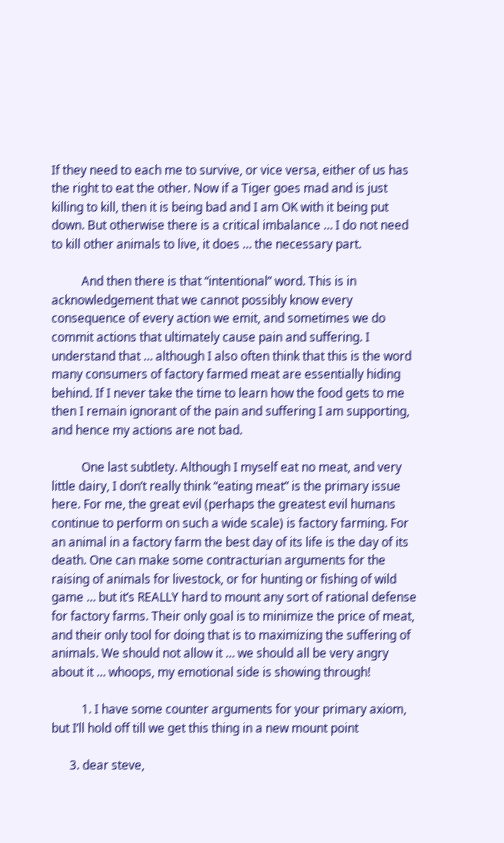If they need to each me to survive, or vice versa, either of us has the right to eat the other. Now if a Tiger goes mad and is just killing to kill, then it is being bad and I am OK with it being put down. But otherwise there is a critical imbalance … I do not need to kill other animals to live, it does … the necessary part.

          And then there is that “intentional” word. This is in acknowledgement that we cannot possibly know every consequence of every action we emit, and sometimes we do commit actions that ultimately cause pain and suffering. I understand that … although I also often think that this is the word many consumers of factory farmed meat are essentially hiding behind. If I never take the time to learn how the food gets to me then I remain ignorant of the pain and suffering I am supporting, and hence my actions are not bad.

          One last subtlety. Although I myself eat no meat, and very little dairy, I don’t really think “eating meat” is the primary issue here. For me, the great evil (perhaps the greatest evil humans continue to perform on such a wide scale) is factory farming. For an animal in a factory farm the best day of its life is the day of its death. One can make some contracturian arguments for the raising of animals for livestock, or for hunting or fishing of wild game … but it’s REALLY hard to mount any sort of rational defense for factory farms. Their only goal is to minimize the price of meat, and their only tool for doing that is to maximizing the suffering of animals. We should not allow it … we should all be very angry about it … whoops, my emotional side is showing through!

          1. I have some counter arguments for your primary axiom, but I’ll hold off till we get this thing in a new mount point

      3. dear steve,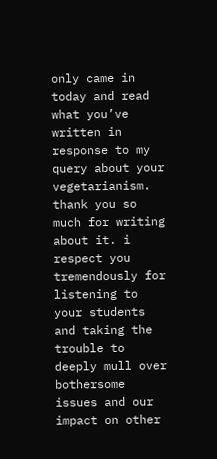only came in today and read what you’ve written in response to my query about your vegetarianism. thank you so much for writing about it. i respect you tremendously for listening to your students and taking the trouble to deeply mull over bothersome issues and our impact on other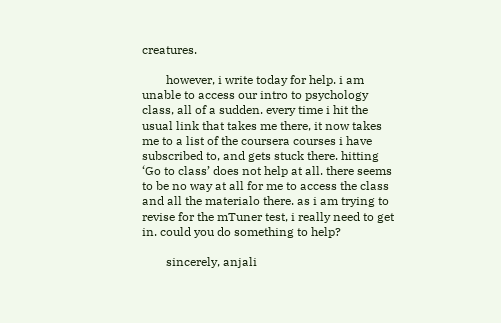creatures.

        however, i write today for help. i am unable to access our intro to psychology class, all of a sudden. every time i hit the usual link that takes me there, it now takes me to a list of the coursera courses i have subscribed to, and gets stuck there. hitting ‘Go to class’ does not help at all. there seems to be no way at all for me to access the class and all the materialo there. as i am trying to revise for the mTuner test, i really need to get in. could you do something to help?

        sincerely, anjali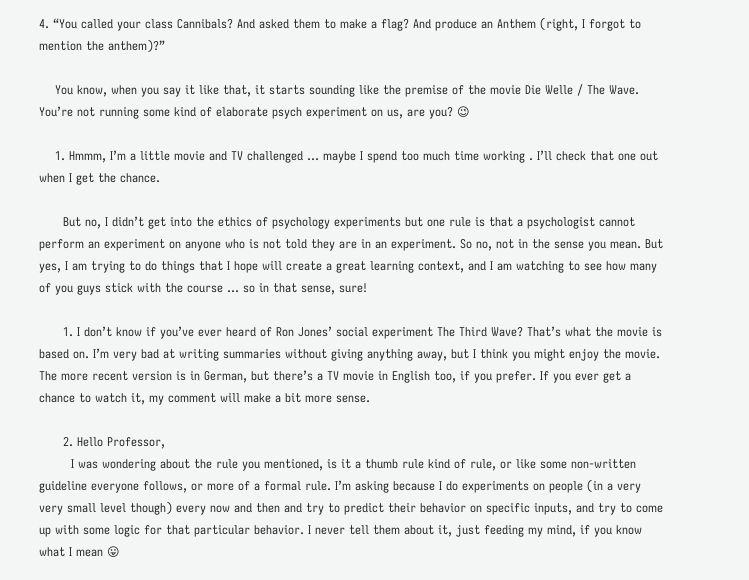4. “You called your class Cannibals? And asked them to make a flag? And produce an Anthem (right, I forgot to mention the anthem)?”

    You know, when you say it like that, it starts sounding like the premise of the movie Die Welle / The Wave. You’re not running some kind of elaborate psych experiment on us, are you? 😉

    1. Hmmm, I’m a little movie and TV challenged … maybe I spend too much time working . I’ll check that one out when I get the chance.

      But no, I didn’t get into the ethics of psychology experiments but one rule is that a psychologist cannot perform an experiment on anyone who is not told they are in an experiment. So no, not in the sense you mean. But yes, I am trying to do things that I hope will create a great learning context, and I am watching to see how many of you guys stick with the course … so in that sense, sure!

      1. I don’t know if you’ve ever heard of Ron Jones’ social experiment The Third Wave? That’s what the movie is based on. I’m very bad at writing summaries without giving anything away, but I think you might enjoy the movie. The more recent version is in German, but there’s a TV movie in English too, if you prefer. If you ever get a chance to watch it, my comment will make a bit more sense.

      2. Hello Professor,
        I was wondering about the rule you mentioned, is it a thumb rule kind of rule, or like some non-written guideline everyone follows, or more of a formal rule. I’m asking because I do experiments on people (in a very very small level though) every now and then and try to predict their behavior on specific inputs, and try to come up with some logic for that particular behavior. I never tell them about it, just feeding my mind, if you know what I mean 😛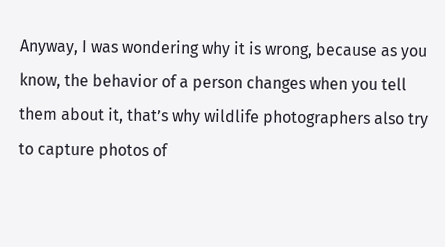Anyway, I was wondering why it is wrong, because as you know, the behavior of a person changes when you tell them about it, that’s why wildlife photographers also try to capture photos of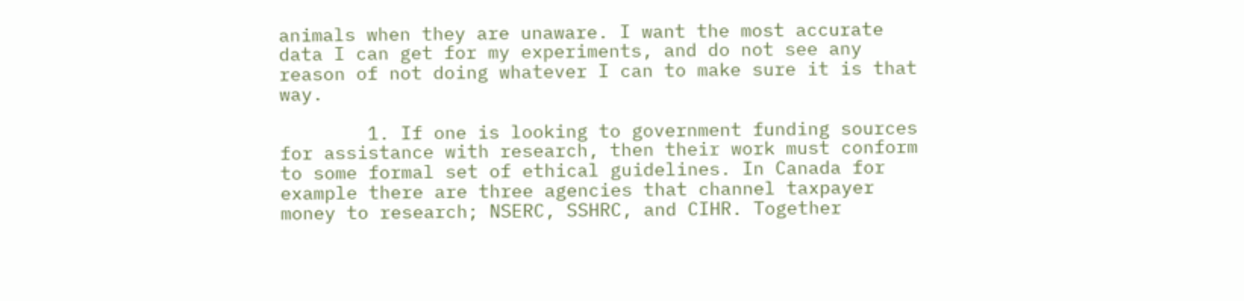animals when they are unaware. I want the most accurate data I can get for my experiments, and do not see any reason of not doing whatever I can to make sure it is that way.

        1. If one is looking to government funding sources for assistance with research, then their work must conform to some formal set of ethical guidelines. In Canada for example there are three agencies that channel taxpayer money to research; NSERC, SSHRC, and CIHR. Together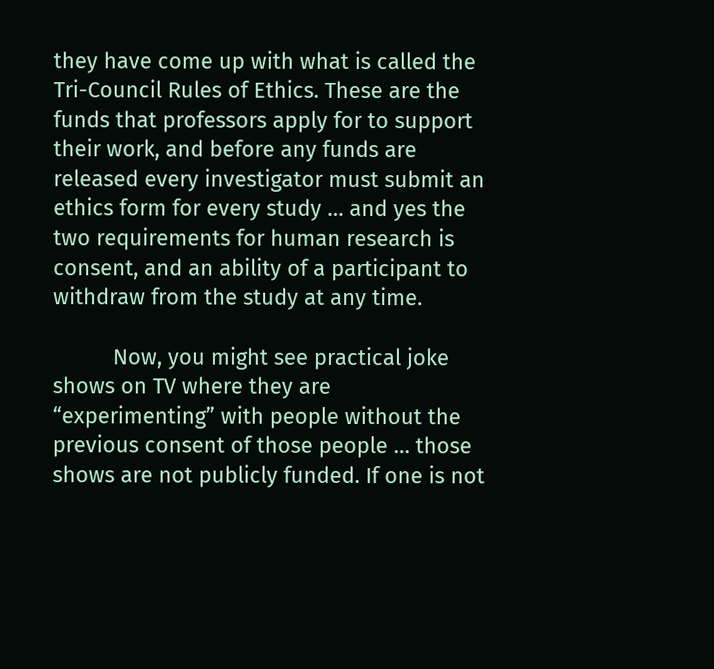they have come up with what is called the Tri-Council Rules of Ethics. These are the funds that professors apply for to support their work, and before any funds are released every investigator must submit an ethics form for every study … and yes the two requirements for human research is consent, and an ability of a participant to withdraw from the study at any time.

          Now, you might see practical joke shows on TV where they are “experimenting” with people without the previous consent of those people … those shows are not publicly funded. If one is not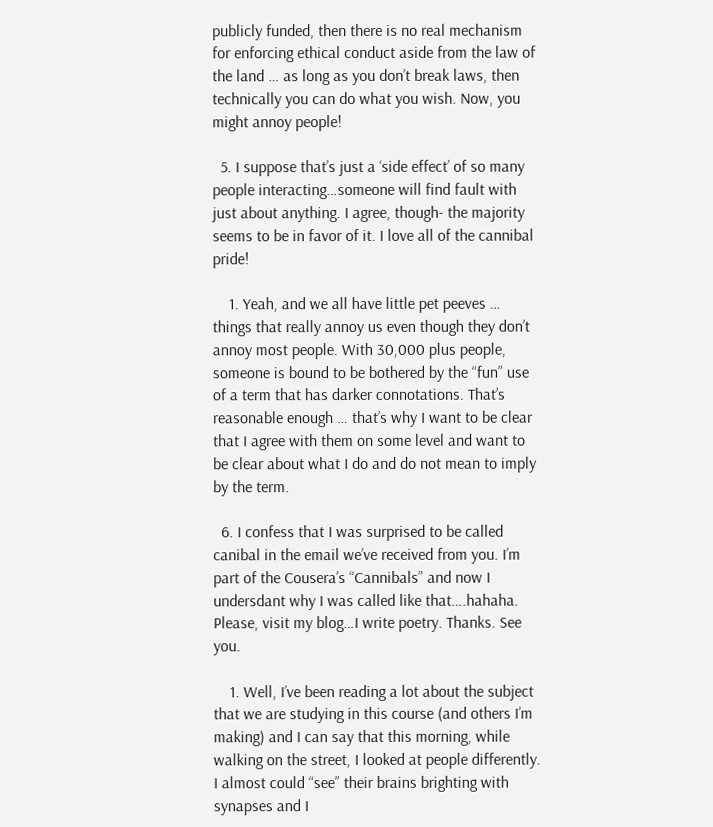publicly funded, then there is no real mechanism for enforcing ethical conduct aside from the law of the land … as long as you don’t break laws, then technically you can do what you wish. Now, you might annoy people!

  5. I suppose that’s just a ‘side effect’ of so many people interacting…someone will find fault with just about anything. I agree, though- the majority seems to be in favor of it. I love all of the cannibal pride!

    1. Yeah, and we all have little pet peeves … things that really annoy us even though they don’t annoy most people. With 30,000 plus people, someone is bound to be bothered by the “fun” use of a term that has darker connotations. That’s reasonable enough … that’s why I want to be clear that I agree with them on some level and want to be clear about what I do and do not mean to imply by the term.

  6. I confess that I was surprised to be called canibal in the email we’ve received from you. I’m part of the Cousera’s “Cannibals” and now I undersdant why I was called like that….hahaha. Please, visit my blog…I write poetry. Thanks. See you.

    1. Well, I’ve been reading a lot about the subject that we are studying in this course (and others I’m making) and I can say that this morning, while walking on the street, I looked at people differently. I almost could “see” their brains brighting with synapses and I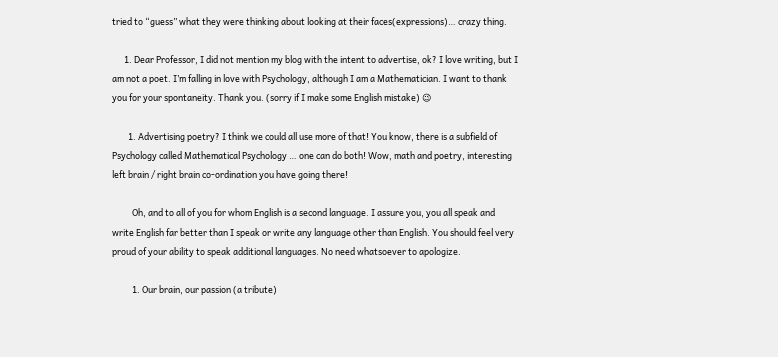tried to “guess” what they were thinking about looking at their faces(expressions)… crazy thing.

      1. Dear Professor, I did not mention my blog with the intent to advertise, ok? I love writing, but I am not a poet. I’m falling in love with Psychology, although I am a Mathematician. I want to thank you for your spontaneity. Thank you. (sorry if I make some English mistake) 😉

        1. Advertising poetry? I think we could all use more of that! You know, there is a subfield of Psychology called Mathematical Psychology … one can do both! Wow, math and poetry, interesting left brain / right brain co-ordination you have going there!

          Oh, and to all of you for whom English is a second language. I assure you, you all speak and write English far better than I speak or write any language other than English. You should feel very proud of your ability to speak additional languages. No need whatsoever to apologize.

          1. Our brain, our passion (a tribute)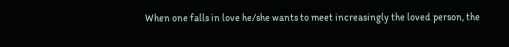When one falls in love he/she wants to meet increasingly the loved person, the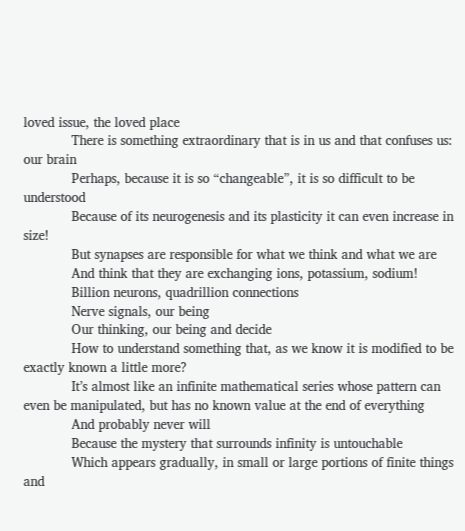loved issue, the loved place
            There is something extraordinary that is in us and that confuses us: our brain
            Perhaps, because it is so “changeable”, it is so difficult to be understood
            Because of its neurogenesis and its plasticity it can even increase in size!
            But synapses are responsible for what we think and what we are
            And think that they are exchanging ions, potassium, sodium!
            Billion neurons, quadrillion connections
            Nerve signals, our being
            Our thinking, our being and decide
            How to understand something that, as we know it is modified to be exactly known a little more?
            It’s almost like an infinite mathematical series whose pattern can even be manipulated, but has no known value at the end of everything
            And probably never will
            Because the mystery that surrounds infinity is untouchable
            Which appears gradually, in small or large portions of finite things and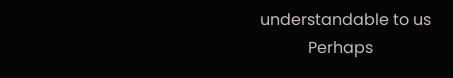understandable to us
            Perhaps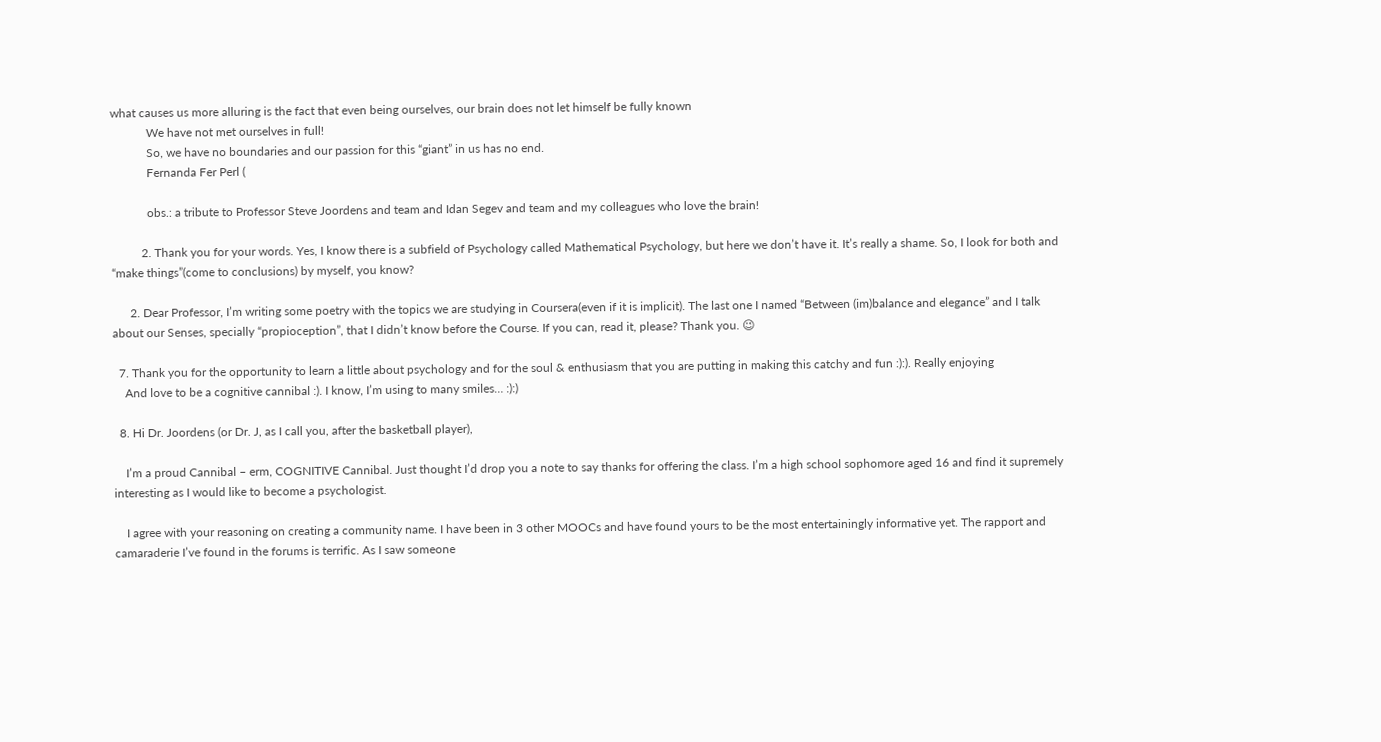what causes us more alluring is the fact that even being ourselves, our brain does not let himself be fully known
            We have not met ourselves in full!
            So, we have no boundaries and our passion for this “giant” in us has no end.
            Fernanda Fer Perl (

            obs.: a tribute to Professor Steve Joordens and team and Idan Segev and team and my colleagues who love the brain!

          2. Thank you for your words. Yes, I know there is a subfield of Psychology called Mathematical Psychology, but here we don’t have it. It’s really a shame. So, I look for both and “make things”(come to conclusions) by myself, you know?

      2. Dear Professor, I’m writing some poetry with the topics we are studying in Coursera(even if it is implicit). The last one I named “Between (im)balance and elegance” and I talk about our Senses, specially “propioception”, that I didn’t know before the Course. If you can, read it, please? Thank you. 😉

  7. Thank you for the opportunity to learn a little about psychology and for the soul & enthusiasm that you are putting in making this catchy and fun :):). Really enjoying
    And love to be a cognitive cannibal :). I know, I’m using to many smiles… :):)

  8. Hi Dr. Joordens (or Dr. J, as I call you, after the basketball player),

    I’m a proud Cannibal – erm, COGNITIVE Cannibal. Just thought I’d drop you a note to say thanks for offering the class. I’m a high school sophomore aged 16 and find it supremely interesting as I would like to become a psychologist.

    I agree with your reasoning on creating a community name. I have been in 3 other MOOCs and have found yours to be the most entertainingly informative yet. The rapport and camaraderie I’ve found in the forums is terrific. As I saw someone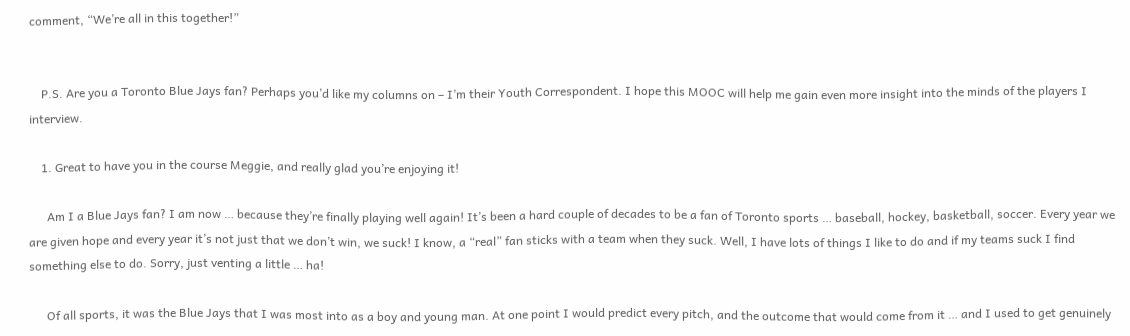comment, “We’re all in this together!”


    P.S. Are you a Toronto Blue Jays fan? Perhaps you’d like my columns on – I’m their Youth Correspondent. I hope this MOOC will help me gain even more insight into the minds of the players I interview.

    1. Great to have you in the course Meggie, and really glad you’re enjoying it!

      Am I a Blue Jays fan? I am now … because they’re finally playing well again! It’s been a hard couple of decades to be a fan of Toronto sports … baseball, hockey, basketball, soccer. Every year we are given hope and every year it’s not just that we don’t win, we suck! I know, a “real” fan sticks with a team when they suck. Well, I have lots of things I like to do and if my teams suck I find something else to do. Sorry, just venting a little … ha!

      Of all sports, it was the Blue Jays that I was most into as a boy and young man. At one point I would predict every pitch, and the outcome that would come from it … and I used to get genuinely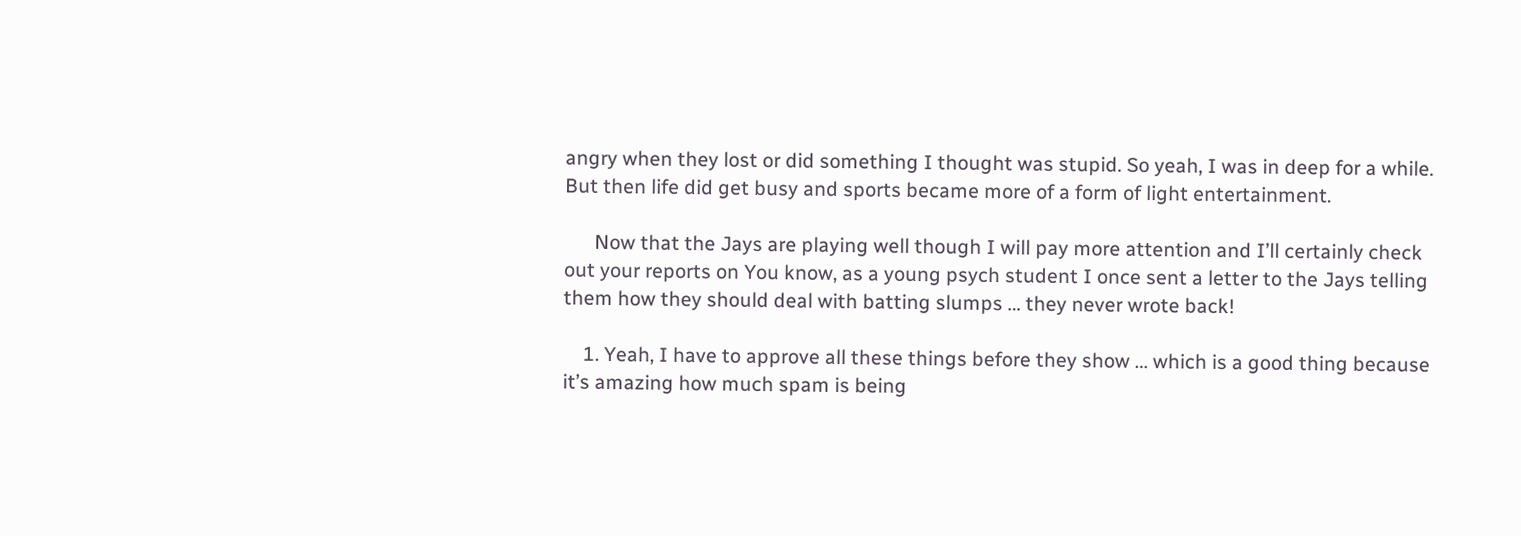angry when they lost or did something I thought was stupid. So yeah, I was in deep for a while. But then life did get busy and sports became more of a form of light entertainment.

      Now that the Jays are playing well though I will pay more attention and I’ll certainly check out your reports on You know, as a young psych student I once sent a letter to the Jays telling them how they should deal with batting slumps … they never wrote back!

    1. Yeah, I have to approve all these things before they show … which is a good thing because it’s amazing how much spam is being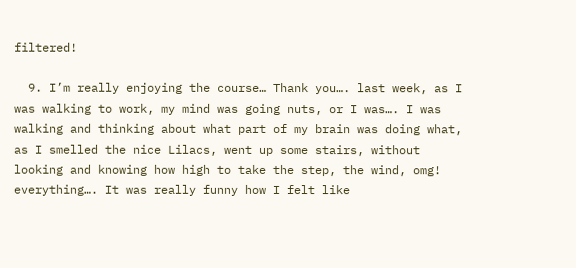filtered!

  9. I’m really enjoying the course… Thank you…. last week, as I was walking to work, my mind was going nuts, or I was…. I was walking and thinking about what part of my brain was doing what, as I smelled the nice Lilacs, went up some stairs, without looking and knowing how high to take the step, the wind, omg! everything…. It was really funny how I felt like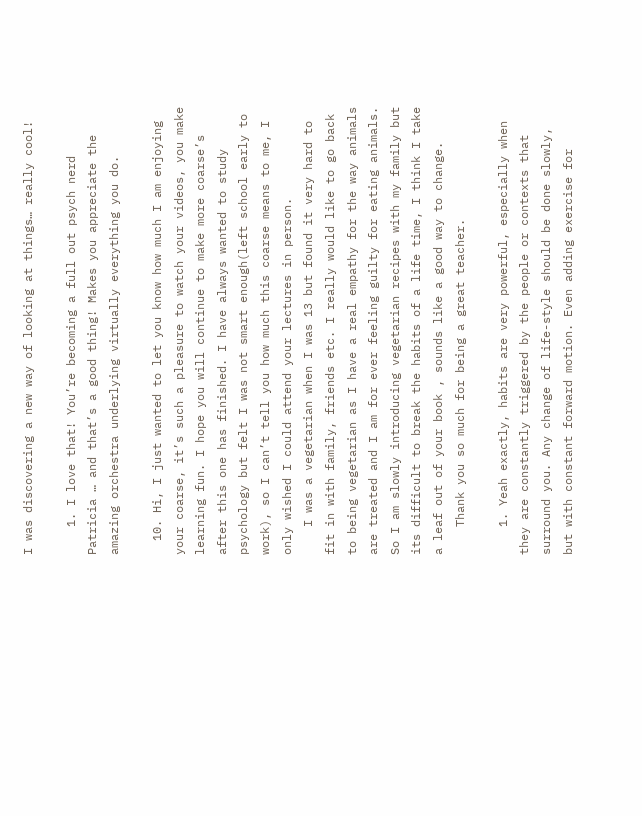I was discovering a new way of looking at things… really cool!

    1. I love that! You’re becoming a full out psych nerd Patricia … and that’s a good thing! Makes you appreciate the amazing orchestra underlying virtually everything you do.

  10. Hi, I just wanted to let you know how much I am enjoying your coarse, it’s such a pleasure to watch your videos, you make learning fun. I hope you will continue to make more coarse’s after this one has finished. I have always wanted to study psychology but felt I was not smart enough(left school early to work), so I can’t tell you how much this coarse means to me, I only wished I could attend your lectures in person.
    I was a vegetarian when I was 13 but found it very hard to fit in with family, friends etc. I really would like to go back to being vegetarian as I have a real empathy for the way animals are treated and I am for ever feeling guilty for eating animals. So I am slowly introducing vegetarian recipes with my family but its difficult to break the habits of a life time, I think I take a leaf out of your book , sounds like a good way to change.
    Thank you so much for being a great teacher.

    1. Yeah exactly, habits are very powerful, especially when they are constantly triggered by the people or contexts that surround you. Any change of life-style should be done slowly, but with constant forward motion. Even adding exercise for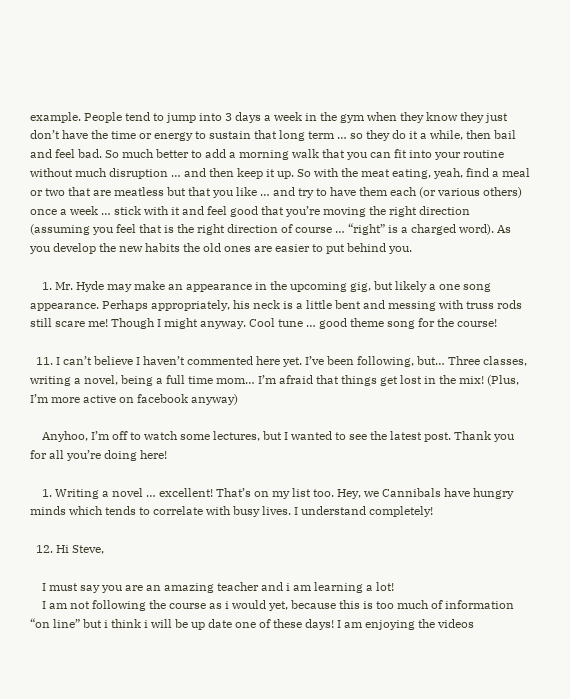example. People tend to jump into 3 days a week in the gym when they know they just don’t have the time or energy to sustain that long term … so they do it a while, then bail and feel bad. So much better to add a morning walk that you can fit into your routine without much disruption … and then keep it up. So with the meat eating, yeah, find a meal or two that are meatless but that you like … and try to have them each (or various others) once a week … stick with it and feel good that you’re moving the right direction (assuming you feel that is the right direction of course … “right” is a charged word). As you develop the new habits the old ones are easier to put behind you.

    1. Mr. Hyde may make an appearance in the upcoming gig, but likely a one song appearance. Perhaps appropriately, his neck is a little bent and messing with truss rods still scare me! Though I might anyway. Cool tune … good theme song for the course!

  11. I can’t believe I haven’t commented here yet. I’ve been following, but… Three classes, writing a novel, being a full time mom… I’m afraid that things get lost in the mix! (Plus, I’m more active on facebook anyway)

    Anyhoo, I’m off to watch some lectures, but I wanted to see the latest post. Thank you for all you’re doing here!

    1. Writing a novel … excellent! That’s on my list too. Hey, we Cannibals have hungry minds which tends to correlate with busy lives. I understand completely!

  12. Hi Steve,

    I must say you are an amazing teacher and i am learning a lot!
    I am not following the course as i would yet, because this is too much of information “on line” but i think i will be up date one of these days! I am enjoying the videos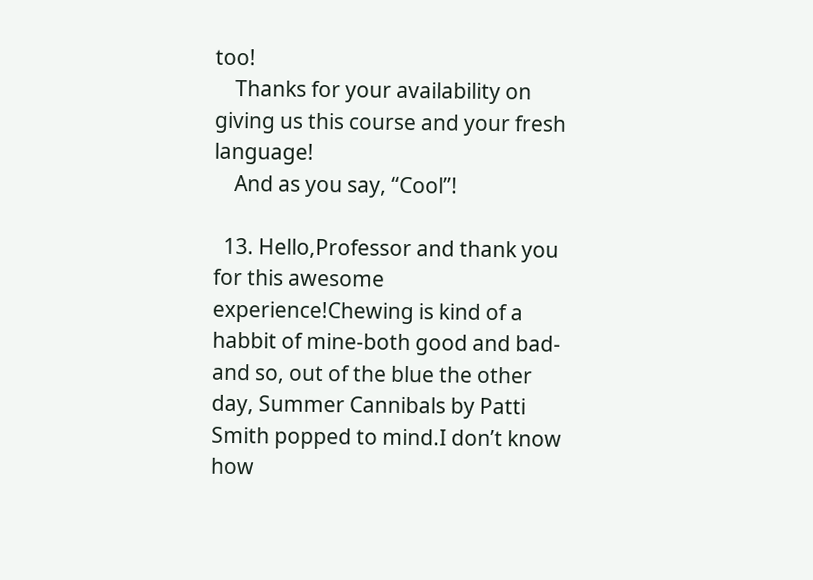too!
    Thanks for your availability on giving us this course and your fresh language!
    And as you say, “Cool”!

  13. Hello,Professor and thank you for this awesome experience!Chewing is kind of a habbit of mine-both good and bad-and so, out of the blue the other day, Summer Cannibals by Patti Smith popped to mind.I don’t know how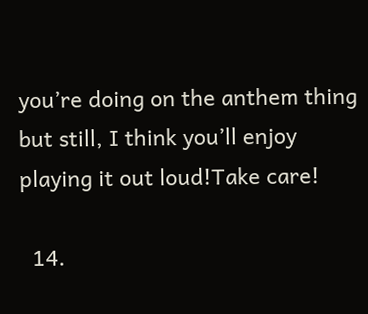you’re doing on the anthem thing but still, I think you’ll enjoy playing it out loud!Take care!

  14.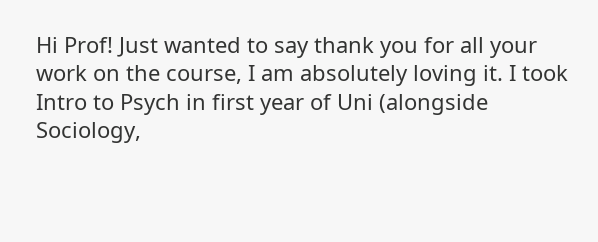Hi Prof! Just wanted to say thank you for all your work on the course, I am absolutely loving it. I took Intro to Psych in first year of Uni (alongside Sociology,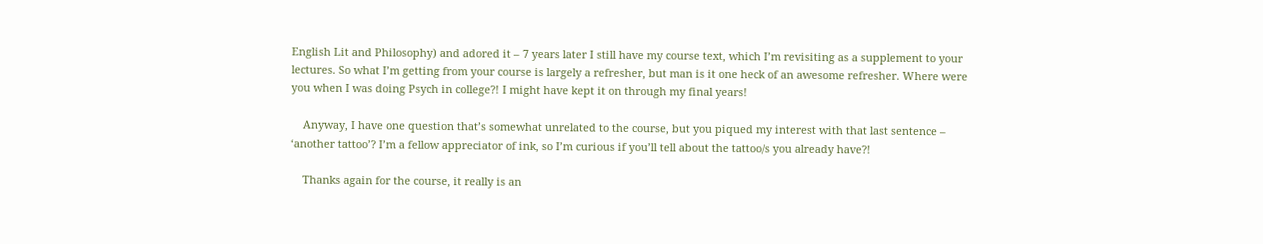English Lit and Philosophy) and adored it – 7 years later I still have my course text, which I’m revisiting as a supplement to your lectures. So what I’m getting from your course is largely a refresher, but man is it one heck of an awesome refresher. Where were you when I was doing Psych in college?! I might have kept it on through my final years!

    Anyway, I have one question that’s somewhat unrelated to the course, but you piqued my interest with that last sentence – ‘another tattoo’? I’m a fellow appreciator of ink, so I’m curious if you’ll tell about the tattoo/s you already have?!

    Thanks again for the course, it really is an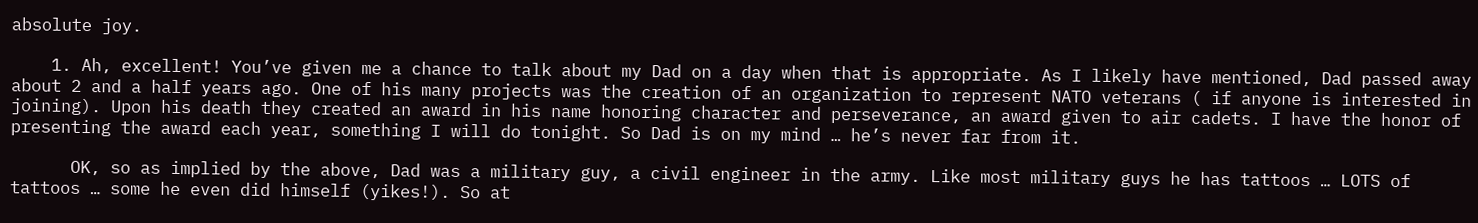absolute joy.

    1. Ah, excellent! You’ve given me a chance to talk about my Dad on a day when that is appropriate. As I likely have mentioned, Dad passed away about 2 and a half years ago. One of his many projects was the creation of an organization to represent NATO veterans ( if anyone is interested in joining). Upon his death they created an award in his name honoring character and perseverance, an award given to air cadets. I have the honor of presenting the award each year, something I will do tonight. So Dad is on my mind … he’s never far from it.

      OK, so as implied by the above, Dad was a military guy, a civil engineer in the army. Like most military guys he has tattoos … LOTS of tattoos … some he even did himself (yikes!). So at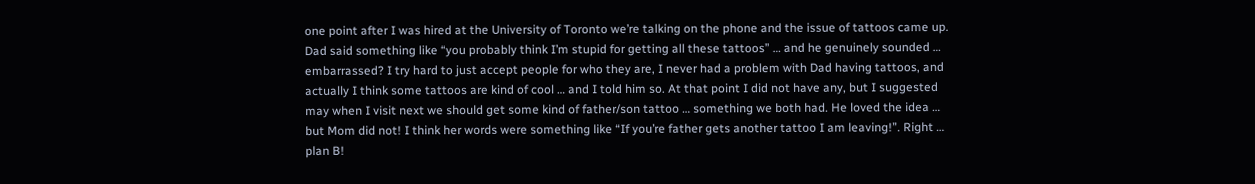one point after I was hired at the University of Toronto we’re talking on the phone and the issue of tattoos came up. Dad said something like “you probably think I’m stupid for getting all these tattoos” … and he genuinely sounded … embarrassed? I try hard to just accept people for who they are, I never had a problem with Dad having tattoos, and actually I think some tattoos are kind of cool … and I told him so. At that point I did not have any, but I suggested may when I visit next we should get some kind of father/son tattoo … something we both had. He loved the idea … but Mom did not! I think her words were something like “If you’re father gets another tattoo I am leaving!”. Right … plan B!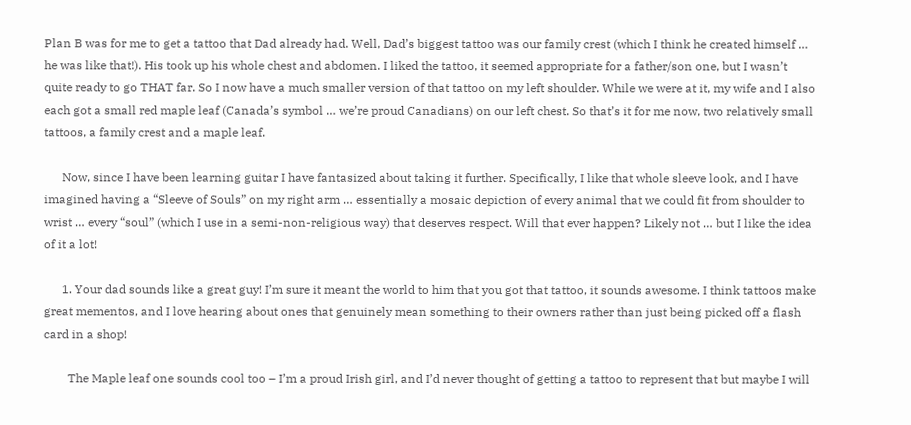Plan B was for me to get a tattoo that Dad already had. Well, Dad’s biggest tattoo was our family crest (which I think he created himself … he was like that!). His took up his whole chest and abdomen. I liked the tattoo, it seemed appropriate for a father/son one, but I wasn’t quite ready to go THAT far. So I now have a much smaller version of that tattoo on my left shoulder. While we were at it, my wife and I also each got a small red maple leaf (Canada’s symbol … we’re proud Canadians) on our left chest. So that’s it for me now, two relatively small tattoos, a family crest and a maple leaf.

      Now, since I have been learning guitar I have fantasized about taking it further. Specifically, I like that whole sleeve look, and I have imagined having a “Sleeve of Souls” on my right arm … essentially a mosaic depiction of every animal that we could fit from shoulder to wrist … every “soul” (which I use in a semi-non-religious way) that deserves respect. Will that ever happen? Likely not … but I like the idea of it a lot!

      1. Your dad sounds like a great guy! I’m sure it meant the world to him that you got that tattoo, it sounds awesome. I think tattoos make great mementos, and I love hearing about ones that genuinely mean something to their owners rather than just being picked off a flash card in a shop!

        The Maple leaf one sounds cool too – I’m a proud Irish girl, and I’d never thought of getting a tattoo to represent that but maybe I will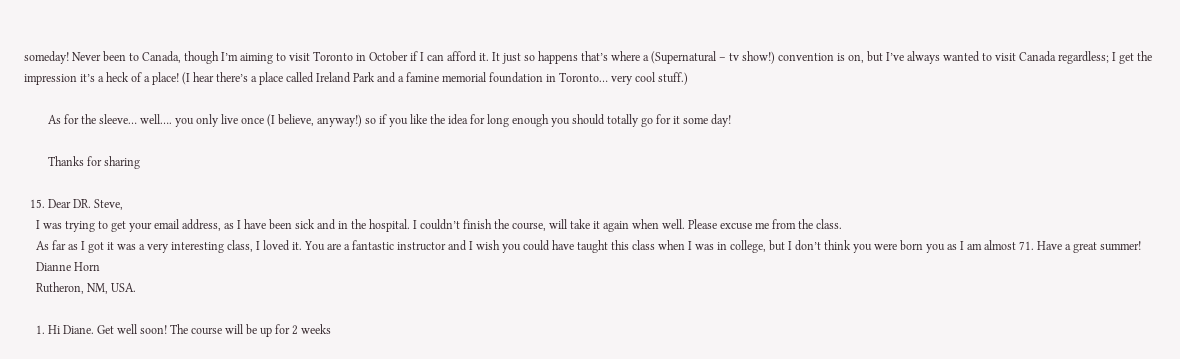someday! Never been to Canada, though I’m aiming to visit Toronto in October if I can afford it. It just so happens that’s where a (Supernatural – tv show!) convention is on, but I’ve always wanted to visit Canada regardless; I get the impression it’s a heck of a place! (I hear there’s a place called Ireland Park and a famine memorial foundation in Toronto… very cool stuff.)

        As for the sleeve… well…. you only live once (I believe, anyway!) so if you like the idea for long enough you should totally go for it some day!

        Thanks for sharing

  15. Dear DR. Steve,
    I was trying to get your email address, as I have been sick and in the hospital. I couldn’t finish the course, will take it again when well. Please excuse me from the class.
    As far as I got it was a very interesting class, I loved it. You are a fantastic instructor and I wish you could have taught this class when I was in college, but I don’t think you were born you as I am almost 71. Have a great summer!
    Dianne Horn
    Rutheron, NM, USA.

    1. Hi Diane. Get well soon! The course will be up for 2 weeks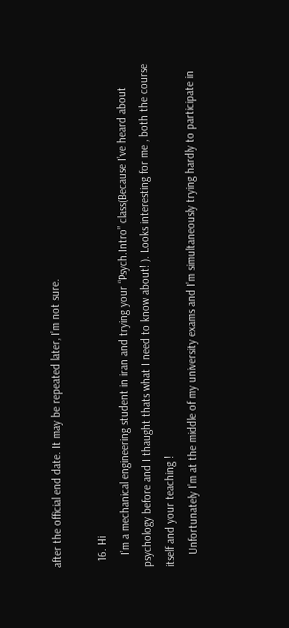after the official end date. It may be repeated later, I’m not sure.

  16. Hi
    I’m a mechanical engineering student in iran and trying your “Psych.Intro” class(Because I’ve heard about psychology before and I thaught thats what I need to know about! ). Looks interesting for me , both the course itself and your teaching !
    Unfortunately I’m at the middle of my university exams and I’m simultaneously trying hardly to participate in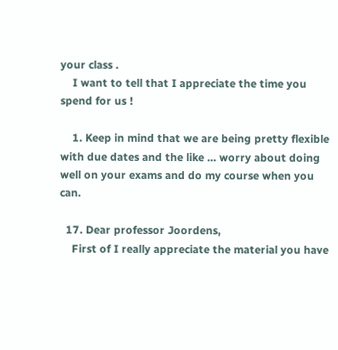your class .
    I want to tell that I appreciate the time you spend for us !

    1. Keep in mind that we are being pretty flexible with due dates and the like … worry about doing well on your exams and do my course when you can.

  17. Dear professor Joordens,
    First of I really appreciate the material you have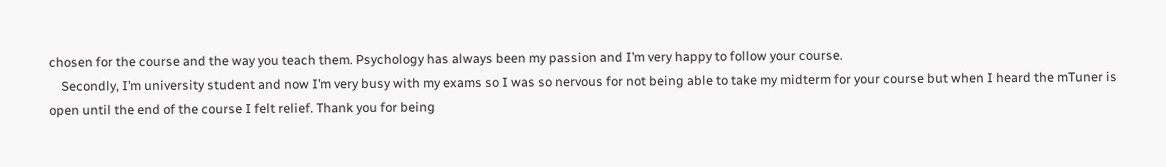chosen for the course and the way you teach them. Psychology has always been my passion and I’m very happy to follow your course.
    Secondly, I’m university student and now I’m very busy with my exams so I was so nervous for not being able to take my midterm for your course but when I heard the mTuner is open until the end of the course I felt relief. Thank you for being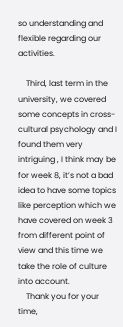so understanding and flexible regarding our activities.

    Third, last term in the university, we covered some concepts in cross-cultural psychology and I found them very intriguing , I think may be for week 8, it’s not a bad idea to have some topics like perception which we have covered on week 3 from different point of view and this time we take the role of culture into account.
    Thank you for your time,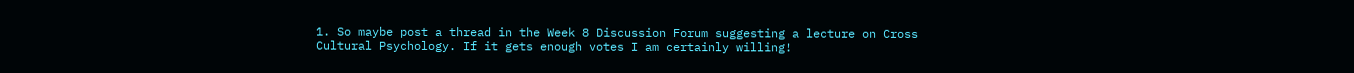1. So maybe post a thread in the Week 8 Discussion Forum suggesting a lecture on Cross Cultural Psychology. If it gets enough votes I am certainly willing!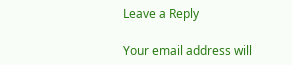Leave a Reply

Your email address will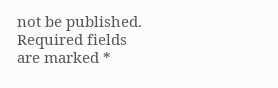not be published. Required fields are marked *